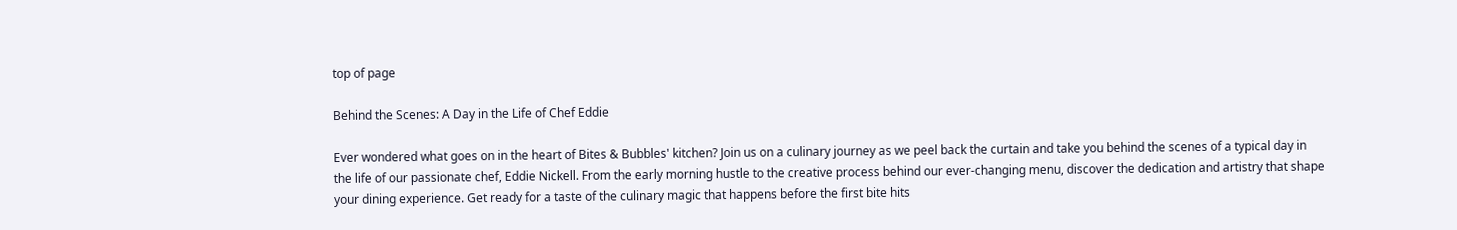top of page

Behind the Scenes: A Day in the Life of Chef Eddie

Ever wondered what goes on in the heart of Bites & Bubbles' kitchen? Join us on a culinary journey as we peel back the curtain and take you behind the scenes of a typical day in the life of our passionate chef, Eddie Nickell. From the early morning hustle to the creative process behind our ever-changing menu, discover the dedication and artistry that shape your dining experience. Get ready for a taste of the culinary magic that happens before the first bite hits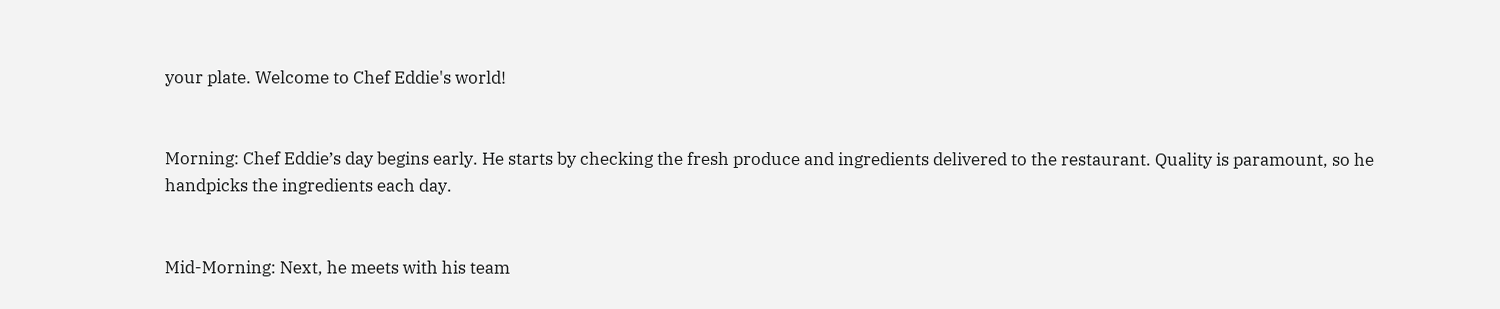your plate. Welcome to Chef Eddie's world!


Morning: Chef Eddie’s day begins early. He starts by checking the fresh produce and ingredients delivered to the restaurant. Quality is paramount, so he handpicks the ingredients each day.


Mid-Morning: Next, he meets with his team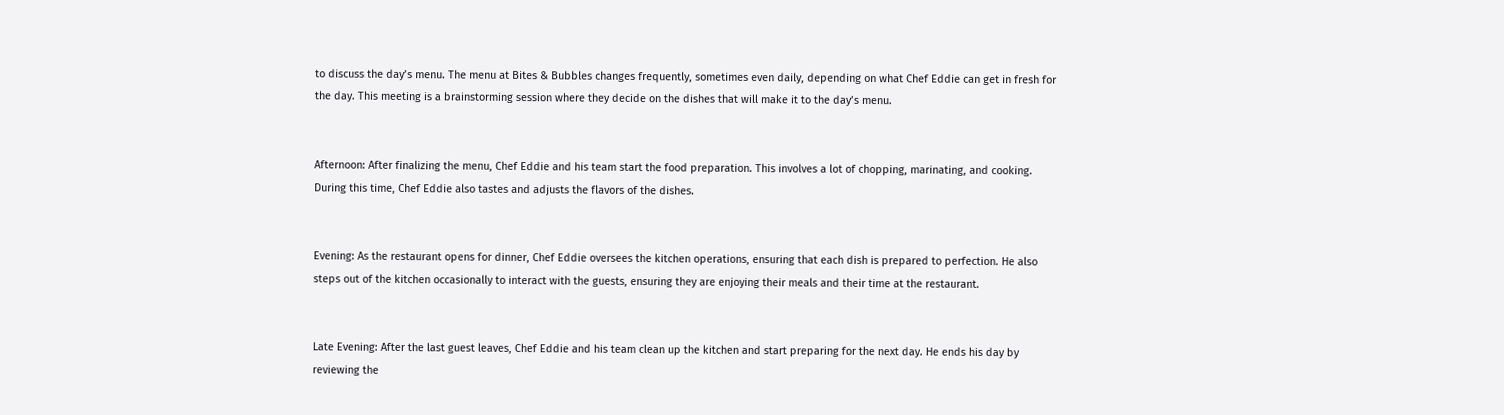to discuss the day’s menu. The menu at Bites & Bubbles changes frequently, sometimes even daily, depending on what Chef Eddie can get in fresh for the day. This meeting is a brainstorming session where they decide on the dishes that will make it to the day’s menu.


Afternoon: After finalizing the menu, Chef Eddie and his team start the food preparation. This involves a lot of chopping, marinating, and cooking. During this time, Chef Eddie also tastes and adjusts the flavors of the dishes.


Evening: As the restaurant opens for dinner, Chef Eddie oversees the kitchen operations, ensuring that each dish is prepared to perfection. He also steps out of the kitchen occasionally to interact with the guests, ensuring they are enjoying their meals and their time at the restaurant.


Late Evening: After the last guest leaves, Chef Eddie and his team clean up the kitchen and start preparing for the next day. He ends his day by reviewing the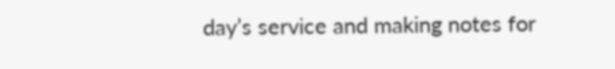day’s service and making notes for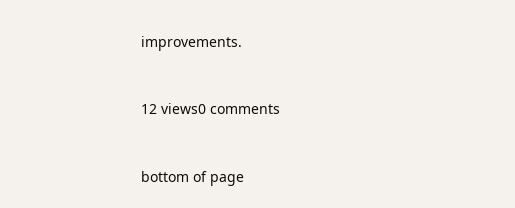improvements.


12 views0 comments


bottom of page